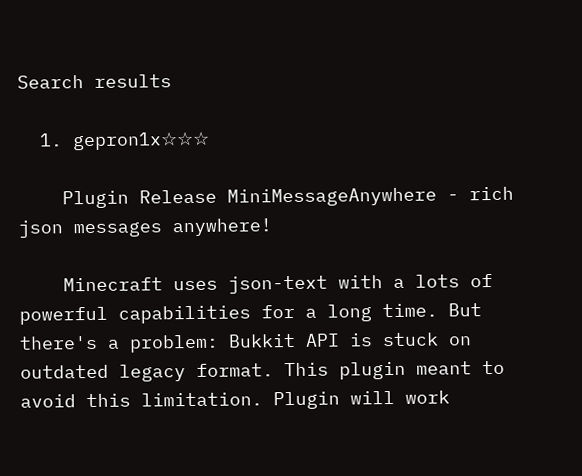Search results

  1. gepron1x☆☆☆

    Plugin Release MiniMessageAnywhere - rich json messages anywhere!

    Minecraft uses json-text with a lots of powerful capabilities for a long time. But there's a problem: Bukkit API is stuck on outdated legacy format. This plugin meant to avoid this limitation. Plugin will work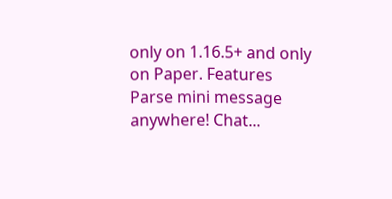only on 1.16.5+ and only on Paper. Features Parse mini message anywhere! Chat...